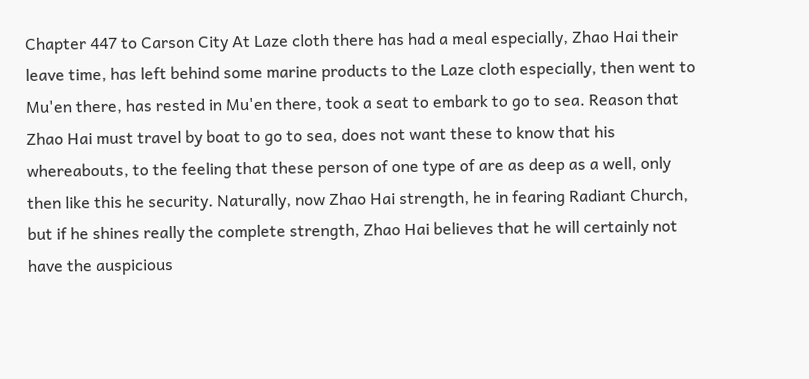Chapter 447 to Carson City At Laze cloth there has had a meal especially, Zhao Hai their leave time, has left behind some marine products to the Laze cloth especially, then went to Mu'en there, has rested in Mu'en there, took a seat to embark to go to sea. Reason that Zhao Hai must travel by boat to go to sea, does not want these to know that his whereabouts, to the feeling that these person of one type of are as deep as a well, only then like this he security. Naturally, now Zhao Hai strength, he in fearing Radiant Church, but if he shines really the complete strength, Zhao Hai believes that he will certainly not have the auspicious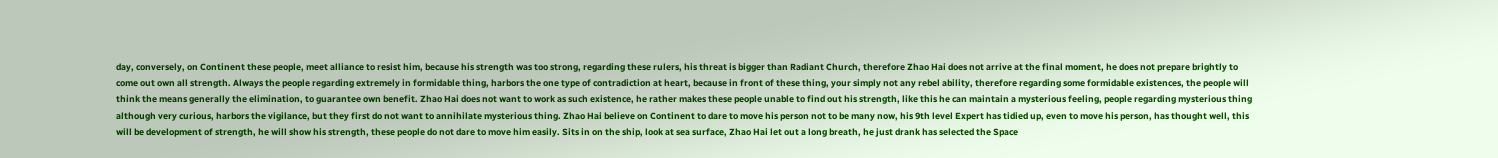day, conversely, on Continent these people, meet alliance to resist him, because his strength was too strong, regarding these rulers, his threat is bigger than Radiant Church, therefore Zhao Hai does not arrive at the final moment, he does not prepare brightly to come out own all strength. Always the people regarding extremely in formidable thing, harbors the one type of contradiction at heart, because in front of these thing, your simply not any rebel ability, therefore regarding some formidable existences, the people will think the means generally the elimination, to guarantee own benefit. Zhao Hai does not want to work as such existence, he rather makes these people unable to find out his strength, like this he can maintain a mysterious feeling, people regarding mysterious thing although very curious, harbors the vigilance, but they first do not want to annihilate mysterious thing. Zhao Hai believe on Continent to dare to move his person not to be many now, his 9th level Expert has tidied up, even to move his person, has thought well, this will be development of strength, he will show his strength, these people do not dare to move him easily. Sits in on the ship, look at sea surface, Zhao Hai let out a long breath, he just drank has selected the Space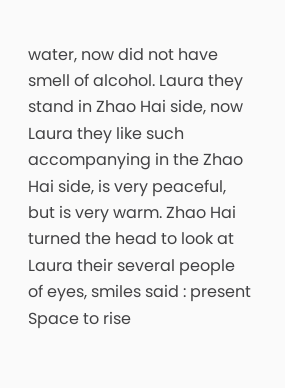water, now did not have smell of alcohol. Laura they stand in Zhao Hai side, now Laura they like such accompanying in the Zhao Hai side, is very peaceful, but is very warm. Zhao Hai turned the head to look at Laura their several people of eyes, smiles said : present Space to rise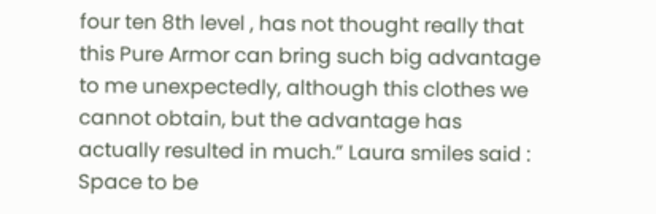four ten 8th level , has not thought really that this Pure Armor can bring such big advantage to me unexpectedly, although this clothes we cannot obtain, but the advantage has actually resulted in much.” Laura smiles said : Space to be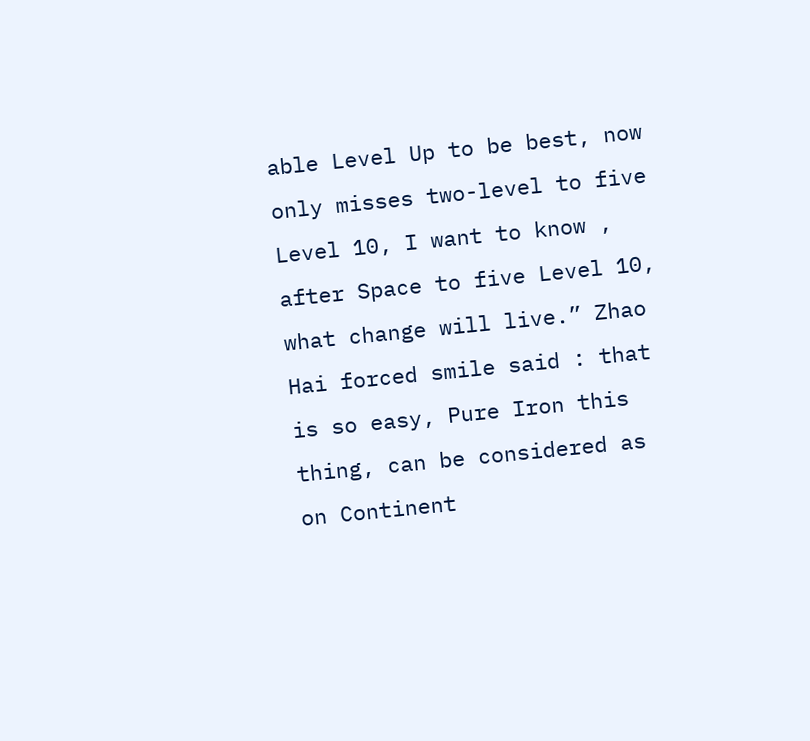able Level Up to be best, now only misses two-level to five Level 10, I want to know , after Space to five Level 10, what change will live.” Zhao Hai forced smile said : that is so easy, Pure Iron this thing, can be considered as on Continent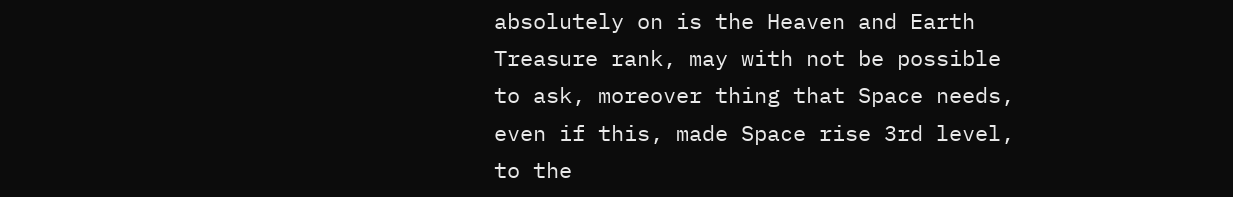absolutely on is the Heaven and Earth Treasure rank, may with not be possible to ask, moreover thing that Space needs, even if this, made Space rise 3rd level, to the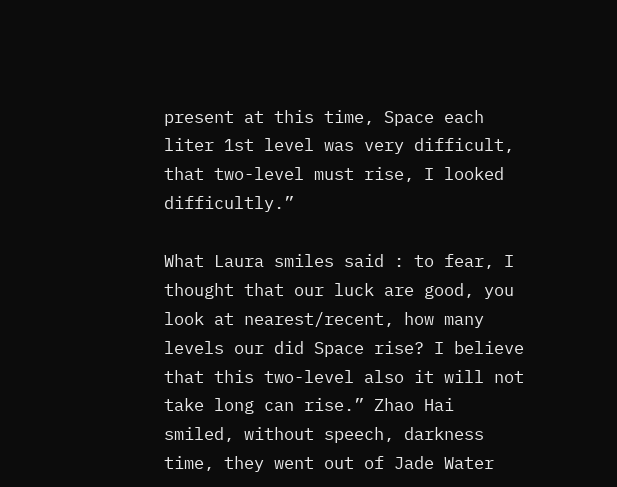present at this time, Space each liter 1st level was very difficult, that two-level must rise, I looked difficultly.”

What Laura smiles said : to fear, I thought that our luck are good, you look at nearest/recent, how many levels our did Space rise? I believe that this two-level also it will not take long can rise.” Zhao Hai smiled, without speech, darkness time, they went out of Jade Water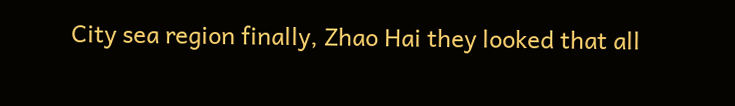City sea region finally, Zhao Hai they looked that all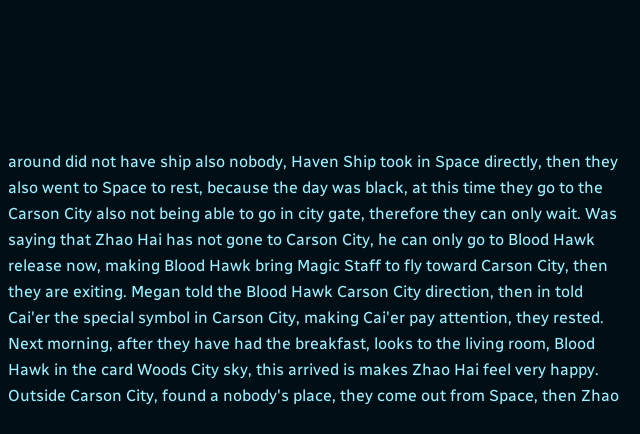around did not have ship also nobody, Haven Ship took in Space directly, then they also went to Space to rest, because the day was black, at this time they go to the Carson City also not being able to go in city gate, therefore they can only wait. Was saying that Zhao Hai has not gone to Carson City, he can only go to Blood Hawk release now, making Blood Hawk bring Magic Staff to fly toward Carson City, then they are exiting. Megan told the Blood Hawk Carson City direction, then in told Cai'er the special symbol in Carson City, making Cai'er pay attention, they rested. Next morning, after they have had the breakfast, looks to the living room, Blood Hawk in the card Woods City sky, this arrived is makes Zhao Hai feel very happy. Outside Carson City, found a nobody's place, they come out from Space, then Zhao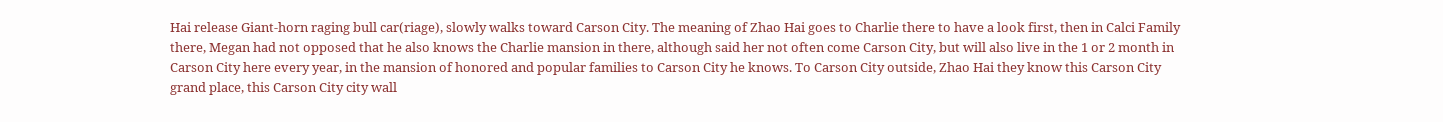Hai release Giant-horn raging bull car(riage), slowly walks toward Carson City. The meaning of Zhao Hai goes to Charlie there to have a look first, then in Calci Family there, Megan had not opposed that he also knows the Charlie mansion in there, although said her not often come Carson City, but will also live in the 1 or 2 month in Carson City here every year, in the mansion of honored and popular families to Carson City he knows. To Carson City outside, Zhao Hai they know this Carson City grand place, this Carson City city wall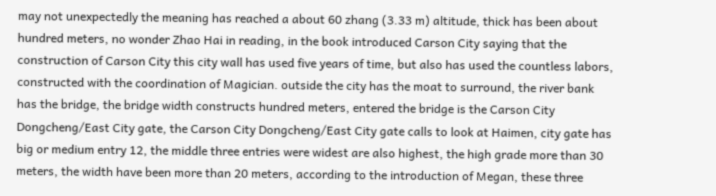may not unexpectedly the meaning has reached a about 60 zhang (3.33 m) altitude, thick has been about hundred meters, no wonder Zhao Hai in reading, in the book introduced Carson City saying that the construction of Carson City this city wall has used five years of time, but also has used the countless labors, constructed with the coordination of Magician. outside the city has the moat to surround, the river bank has the bridge, the bridge width constructs hundred meters, entered the bridge is the Carson City Dongcheng/East City gate, the Carson City Dongcheng/East City gate calls to look at Haimen, city gate has big or medium entry 12, the middle three entries were widest are also highest, the high grade more than 30 meters, the width have been more than 20 meters, according to the introduction of Megan, these three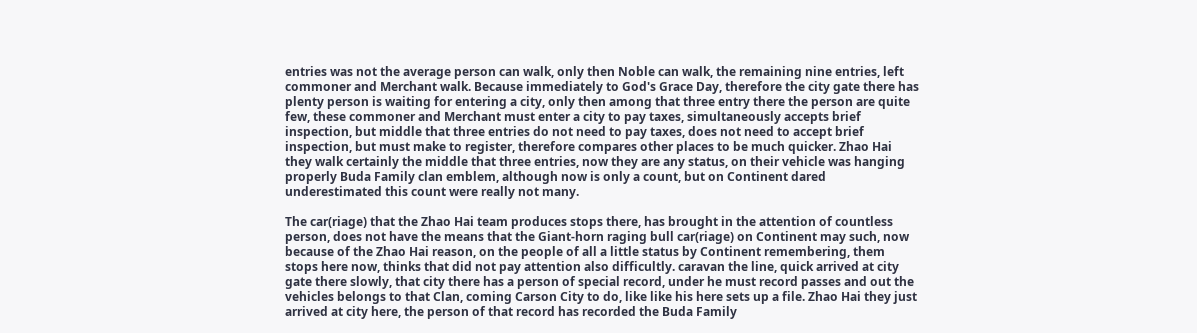entries was not the average person can walk, only then Noble can walk, the remaining nine entries, left commoner and Merchant walk. Because immediately to God's Grace Day, therefore the city gate there has plenty person is waiting for entering a city, only then among that three entry there the person are quite few, these commoner and Merchant must enter a city to pay taxes, simultaneously accepts brief inspection, but middle that three entries do not need to pay taxes, does not need to accept brief inspection, but must make to register, therefore compares other places to be much quicker. Zhao Hai they walk certainly the middle that three entries, now they are any status, on their vehicle was hanging properly Buda Family clan emblem, although now is only a count, but on Continent dared underestimated this count were really not many.

The car(riage) that the Zhao Hai team produces stops there, has brought in the attention of countless person, does not have the means that the Giant-horn raging bull car(riage) on Continent may such, now because of the Zhao Hai reason, on the people of all a little status by Continent remembering, them stops here now, thinks that did not pay attention also difficultly. caravan the line, quick arrived at city gate there slowly, that city there has a person of special record, under he must record passes and out the vehicles belongs to that Clan, coming Carson City to do, like like his here sets up a file. Zhao Hai they just arrived at city here, the person of that record has recorded the Buda Family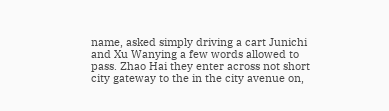name, asked simply driving a cart Junichi and Xu Wanying a few words allowed to pass. Zhao Hai they enter across not short city gateway to the in the city avenue on,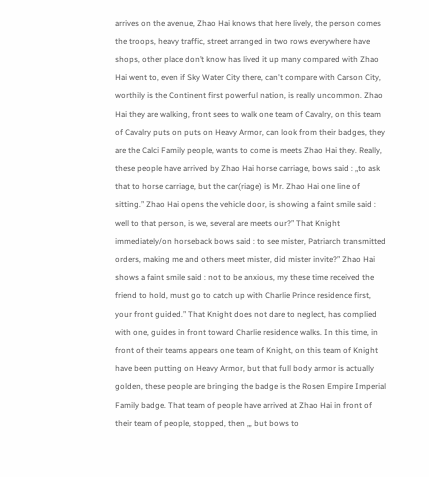arrives on the avenue, Zhao Hai knows that here lively, the person comes the troops, heavy traffic, street arranged in two rows everywhere have shops, other place don’t know has lived it up many compared with Zhao Hai went to, even if Sky Water City there, can't compare with Carson City, worthily is the Continent first powerful nation, is really uncommon. Zhao Hai they are walking, front sees to walk one team of Cavalry, on this team of Cavalry puts on puts on Heavy Armor, can look from their badges, they are the Calci Family people, wants to come is meets Zhao Hai they. Really, these people have arrived by Zhao Hai horse carriage, bows said : „to ask that to horse carriage, but the car(riage) is Mr. Zhao Hai one line of sitting.” Zhao Hai opens the vehicle door, is showing a faint smile said : well to that person, is we, several are meets our?” That Knight immediately/on horseback bows said : to see mister, Patriarch transmitted orders, making me and others meet mister, did mister invite?” Zhao Hai shows a faint smile said : not to be anxious, my these time received the friend to hold, must go to catch up with Charlie Prince residence first, your front guided.” That Knight does not dare to neglect, has complied with one, guides in front toward Charlie residence walks. In this time, in front of their teams appears one team of Knight, on this team of Knight have been putting on Heavy Armor, but that full body armor is actually golden, these people are bringing the badge is the Rosen Empire Imperial Family badge. That team of people have arrived at Zhao Hai in front of their team of people, stopped, then „, but bows to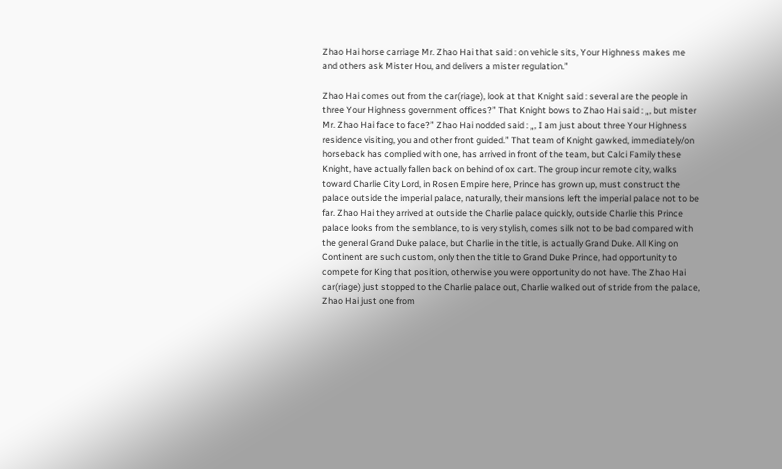Zhao Hai horse carriage Mr. Zhao Hai that said : on vehicle sits, Your Highness makes me and others ask Mister Hou, and delivers a mister regulation.”

Zhao Hai comes out from the car(riage), look at that Knight said : several are the people in three Your Highness government offices?” That Knight bows to Zhao Hai said : „, but mister Mr. Zhao Hai face to face?” Zhao Hai nodded said : „, I am just about three Your Highness residence visiting, you and other front guided.” That team of Knight gawked, immediately/on horseback has complied with one, has arrived in front of the team, but Calci Family these Knight, have actually fallen back on behind of ox cart. The group incur remote city, walks toward Charlie City Lord, in Rosen Empire here, Prince has grown up, must construct the palace outside the imperial palace, naturally, their mansions left the imperial palace not to be far. Zhao Hai they arrived at outside the Charlie palace quickly, outside Charlie this Prince palace looks from the semblance, to is very stylish, comes silk not to be bad compared with the general Grand Duke palace, but Charlie in the title, is actually Grand Duke. All King on Continent are such custom, only then the title to Grand Duke Prince, had opportunity to compete for King that position, otherwise you were opportunity do not have. The Zhao Hai car(riage) just stopped to the Charlie palace out, Charlie walked out of stride from the palace, Zhao Hai just one from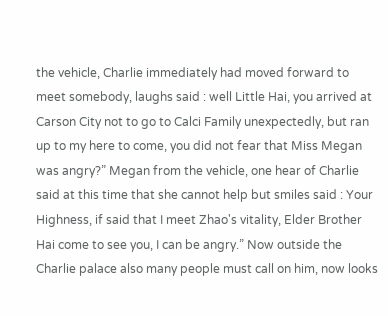the vehicle, Charlie immediately had moved forward to meet somebody, laughs said : well Little Hai, you arrived at Carson City not to go to Calci Family unexpectedly, but ran up to my here to come, you did not fear that Miss Megan was angry?” Megan from the vehicle, one hear of Charlie said at this time that she cannot help but smiles said : Your Highness, if said that I meet Zhao's vitality, Elder Brother Hai come to see you, I can be angry.” Now outside the Charlie palace also many people must call on him, now looks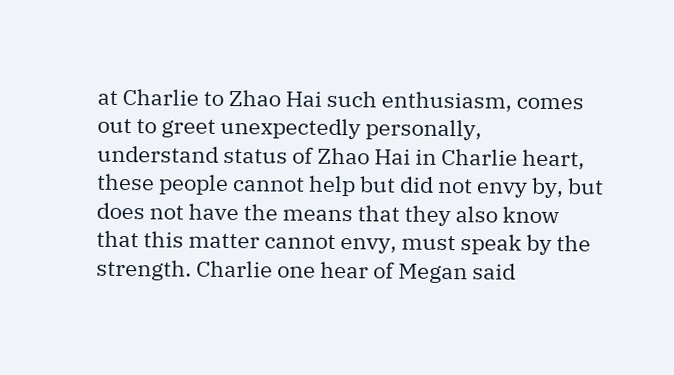at Charlie to Zhao Hai such enthusiasm, comes out to greet unexpectedly personally, understand status of Zhao Hai in Charlie heart, these people cannot help but did not envy by, but does not have the means that they also know that this matter cannot envy, must speak by the strength. Charlie one hear of Megan said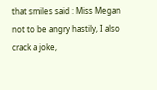that smiles said : Miss Megan not to be angry hastily, I also crack a joke,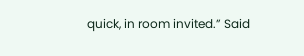quick, in room invited.” Said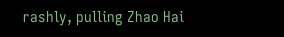rashly, pulling Zhao Hai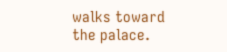walks toward the palace.